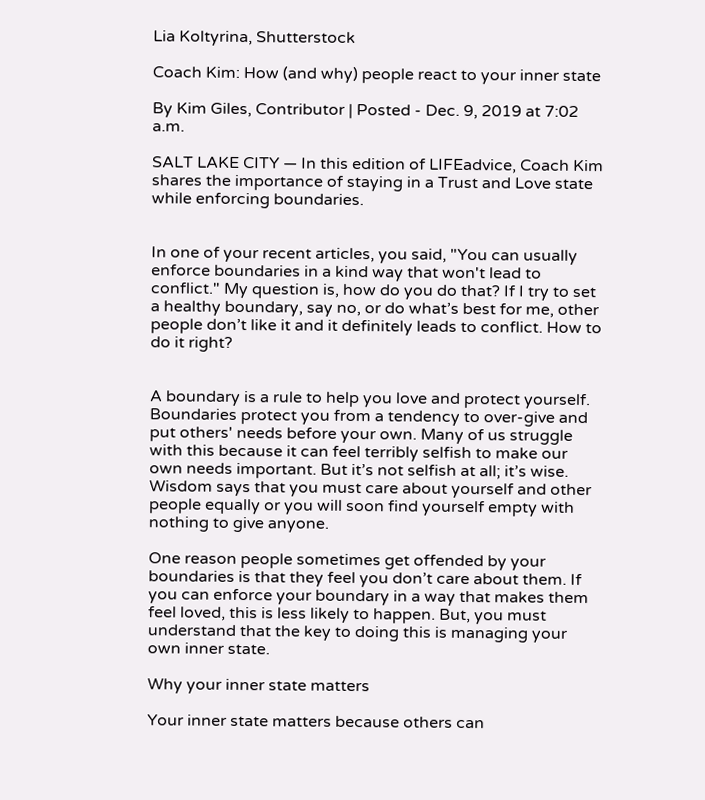Lia Koltyrina, Shutterstock

Coach Kim: How (and why) people react to your inner state

By Kim Giles, Contributor | Posted - Dec. 9, 2019 at 7:02 a.m.

SALT LAKE CITY — In this edition of LIFEadvice, Coach Kim shares the importance of staying in a Trust and Love state while enforcing boundaries.


In one of your recent articles, you said, "You can usually enforce boundaries in a kind way that won't lead to conflict." My question is, how do you do that? If I try to set a healthy boundary, say no, or do what’s best for me, other people don’t like it and it definitely leads to conflict. How to do it right?


A boundary is a rule to help you love and protect yourself. Boundaries protect you from a tendency to over-give and put others' needs before your own. Many of us struggle with this because it can feel terribly selfish to make our own needs important. But it’s not selfish at all; it’s wise. Wisdom says that you must care about yourself and other people equally or you will soon find yourself empty with nothing to give anyone.

One reason people sometimes get offended by your boundaries is that they feel you don’t care about them. If you can enforce your boundary in a way that makes them feel loved, this is less likely to happen. But, you must understand that the key to doing this is managing your own inner state.

Why your inner state matters

Your inner state matters because others can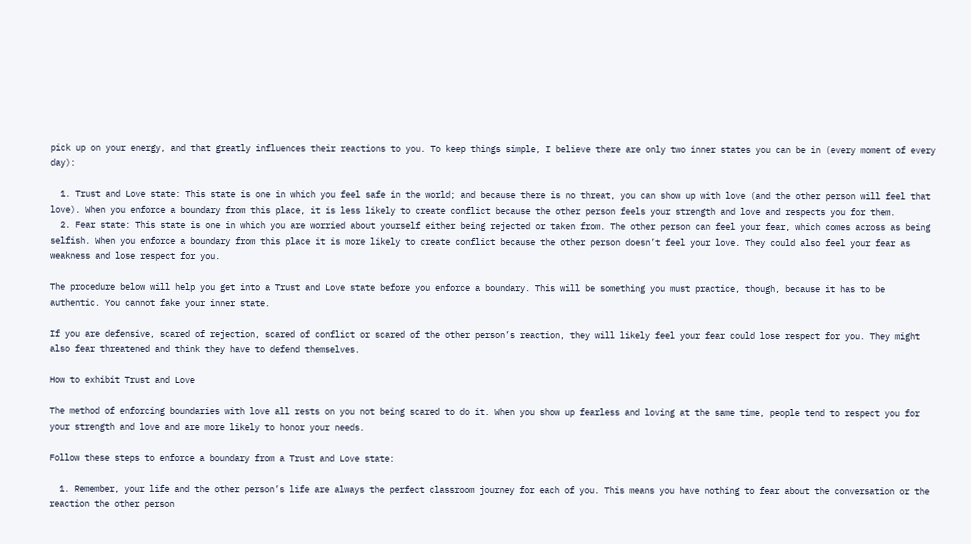pick up on your energy, and that greatly influences their reactions to you. To keep things simple, I believe there are only two inner states you can be in (every moment of every day):

  1. Trust and Love state: This state is one in which you feel safe in the world; and because there is no threat, you can show up with love (and the other person will feel that love). When you enforce a boundary from this place, it is less likely to create conflict because the other person feels your strength and love and respects you for them.
  2. Fear state: This state is one in which you are worried about yourself either being rejected or taken from. The other person can feel your fear, which comes across as being selfish. When you enforce a boundary from this place it is more likely to create conflict because the other person doesn’t feel your love. They could also feel your fear as weakness and lose respect for you.

The procedure below will help you get into a Trust and Love state before you enforce a boundary. This will be something you must practice, though, because it has to be authentic. You cannot fake your inner state.

If you are defensive, scared of rejection, scared of conflict or scared of the other person’s reaction, they will likely feel your fear could lose respect for you. They might also fear threatened and think they have to defend themselves.

How to exhibit Trust and Love

The method of enforcing boundaries with love all rests on you not being scared to do it. When you show up fearless and loving at the same time, people tend to respect you for your strength and love and are more likely to honor your needs.

Follow these steps to enforce a boundary from a Trust and Love state:

  1. Remember, your life and the other person’s life are always the perfect classroom journey for each of you. This means you have nothing to fear about the conversation or the reaction the other person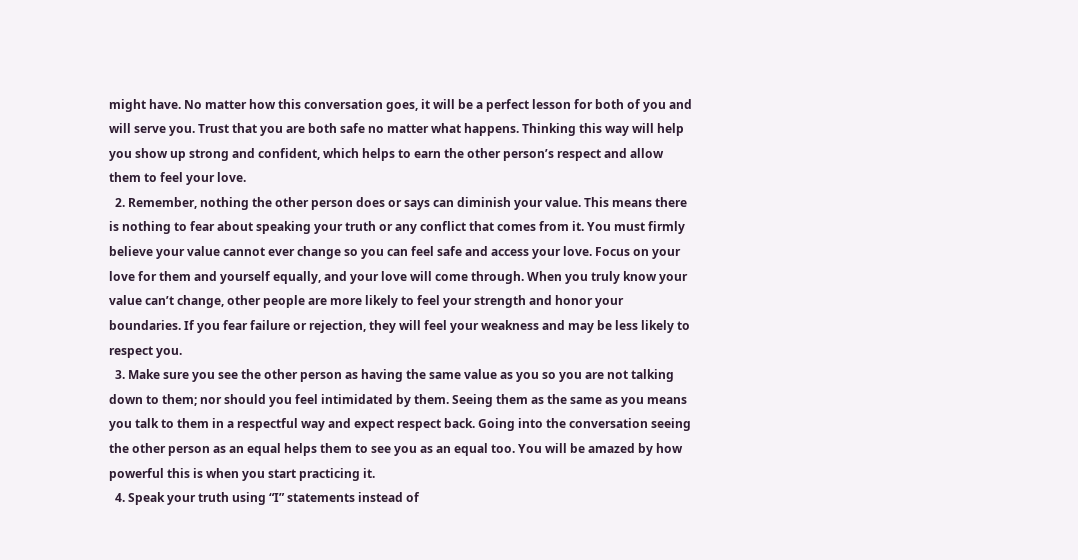might have. No matter how this conversation goes, it will be a perfect lesson for both of you and will serve you. Trust that you are both safe no matter what happens. Thinking this way will help you show up strong and confident, which helps to earn the other person’s respect and allow them to feel your love.
  2. Remember, nothing the other person does or says can diminish your value. This means there is nothing to fear about speaking your truth or any conflict that comes from it. You must firmly believe your value cannot ever change so you can feel safe and access your love. Focus on your love for them and yourself equally, and your love will come through. When you truly know your value can’t change, other people are more likely to feel your strength and honor your boundaries. If you fear failure or rejection, they will feel your weakness and may be less likely to respect you.
  3. Make sure you see the other person as having the same value as you so you are not talking down to them; nor should you feel intimidated by them. Seeing them as the same as you means you talk to them in a respectful way and expect respect back. Going into the conversation seeing the other person as an equal helps them to see you as an equal too. You will be amazed by how powerful this is when you start practicing it.
  4. Speak your truth using “I” statements instead of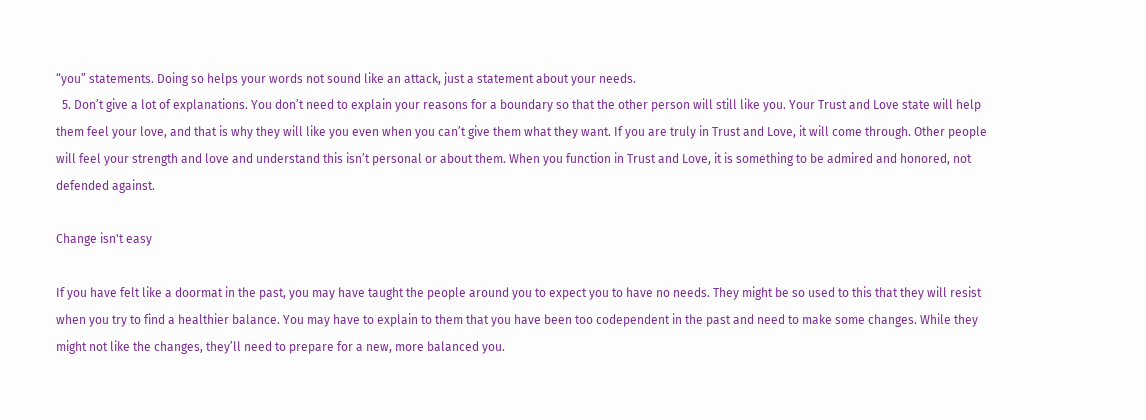“you” statements. Doing so helps your words not sound like an attack, just a statement about your needs.
  5. Don’t give a lot of explanations. You don’t need to explain your reasons for a boundary so that the other person will still like you. Your Trust and Love state will help them feel your love, and that is why they will like you even when you can’t give them what they want. If you are truly in Trust and Love, it will come through. Other people will feel your strength and love and understand this isn’t personal or about them. When you function in Trust and Love, it is something to be admired and honored, not defended against.

Change isn't easy

If you have felt like a doormat in the past, you may have taught the people around you to expect you to have no needs. They might be so used to this that they will resist when you try to find a healthier balance. You may have to explain to them that you have been too codependent in the past and need to make some changes. While they might not like the changes, they’ll need to prepare for a new, more balanced you.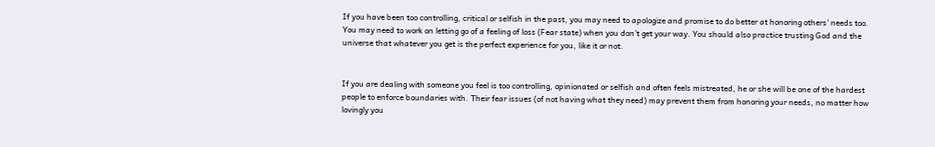If you have been too controlling, critical or selfish in the past, you may need to apologize and promise to do better at honoring others' needs too. You may need to work on letting go of a feeling of loss (Fear state) when you don’t get your way. You should also practice trusting God and the universe that whatever you get is the perfect experience for you, like it or not.


If you are dealing with someone you feel is too controlling, opinionated or selfish and often feels mistreated, he or she will be one of the hardest people to enforce boundaries with. Their fear issues (of not having what they need) may prevent them from honoring your needs, no matter how lovingly you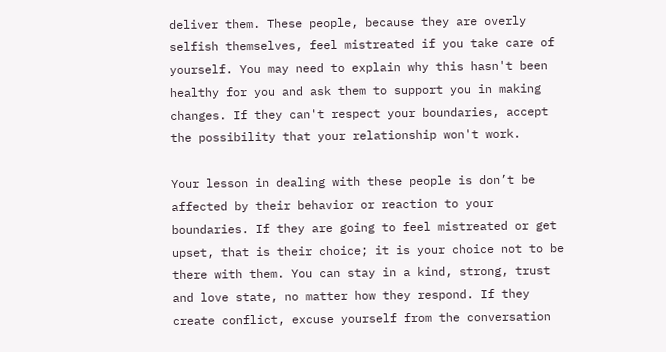deliver them. These people, because they are overly selfish themselves, feel mistreated if you take care of yourself. You may need to explain why this hasn't been healthy for you and ask them to support you in making changes. If they can't respect your boundaries, accept the possibility that your relationship won't work.

Your lesson in dealing with these people is don’t be affected by their behavior or reaction to your boundaries. If they are going to feel mistreated or get upset, that is their choice; it is your choice not to be there with them. You can stay in a kind, strong, trust and love state, no matter how they respond. If they create conflict, excuse yourself from the conversation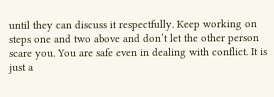until they can discuss it respectfully. Keep working on steps one and two above and don’t let the other person scare you. You are safe even in dealing with conflict. It is just a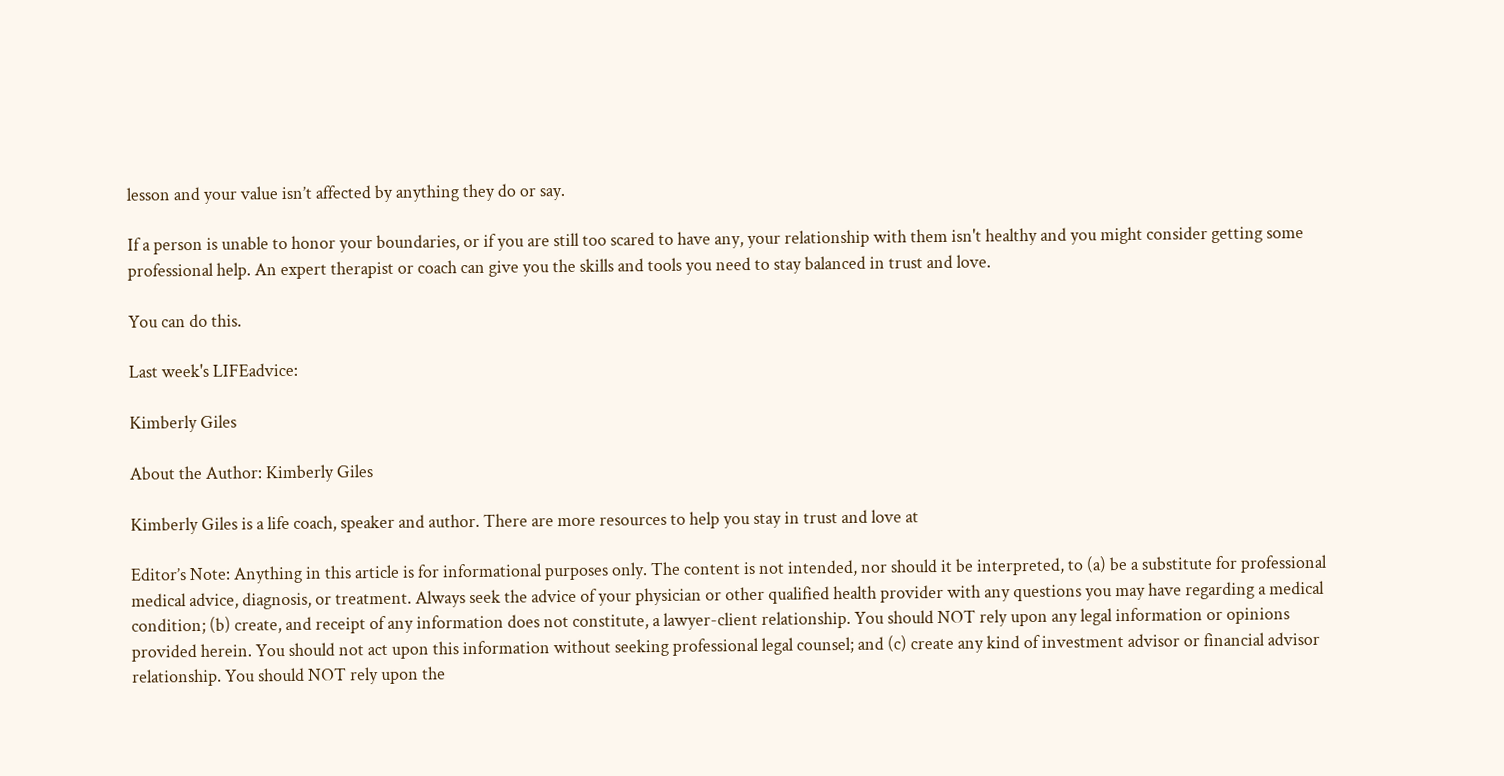lesson and your value isn’t affected by anything they do or say.

If a person is unable to honor your boundaries, or if you are still too scared to have any, your relationship with them isn't healthy and you might consider getting some professional help. An expert therapist or coach can give you the skills and tools you need to stay balanced in trust and love.

You can do this.

Last week's LIFEadvice:

Kimberly Giles

About the Author: Kimberly Giles

Kimberly Giles is a life coach, speaker and author. There are more resources to help you stay in trust and love at

Editor’s Note: Anything in this article is for informational purposes only. The content is not intended, nor should it be interpreted, to (a) be a substitute for professional medical advice, diagnosis, or treatment. Always seek the advice of your physician or other qualified health provider with any questions you may have regarding a medical condition; (b) create, and receipt of any information does not constitute, a lawyer-client relationship. You should NOT rely upon any legal information or opinions provided herein. You should not act upon this information without seeking professional legal counsel; and (c) create any kind of investment advisor or financial advisor relationship. You should NOT rely upon the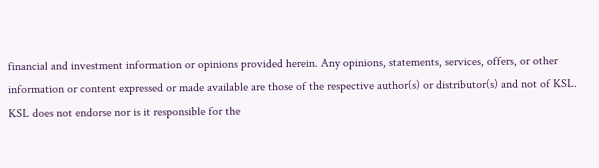financial and investment information or opinions provided herein. Any opinions, statements, services, offers, or other information or content expressed or made available are those of the respective author(s) or distributor(s) and not of KSL. KSL does not endorse nor is it responsible for the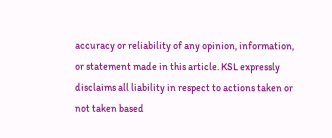accuracy or reliability of any opinion, information, or statement made in this article. KSL expressly disclaims all liability in respect to actions taken or not taken based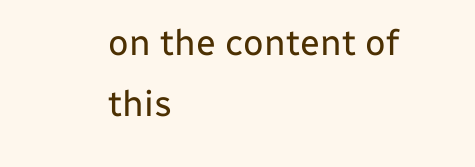on the content of this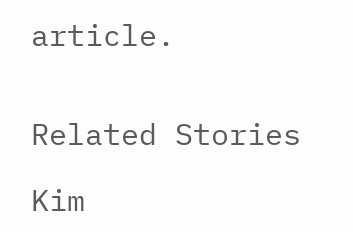article.


Related Stories

Kim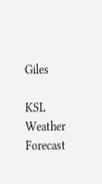Giles

KSL Weather Forecast